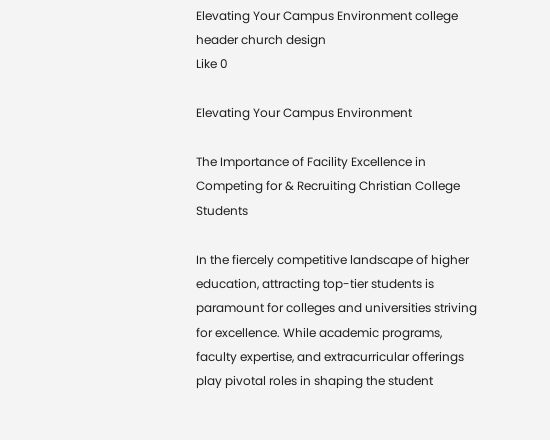Elevating Your Campus Environment college header church design
Like 0

Elevating Your Campus Environment

The Importance of Facility Excellence in Competing for & Recruiting Christian College Students

In the fiercely competitive landscape of higher education, attracting top-tier students is paramount for colleges and universities striving for excellence. While academic programs, faculty expertise, and extracurricular offerings play pivotal roles in shaping the student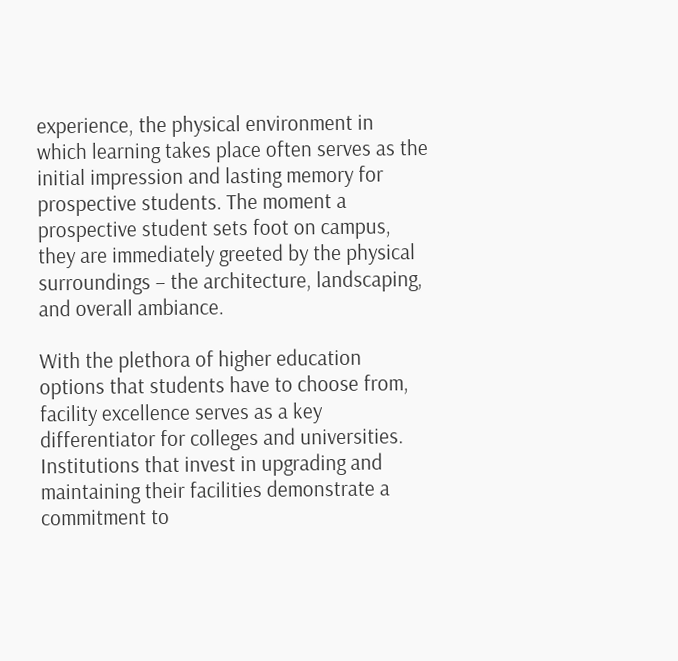experience, the physical environment in which learning takes place often serves as the initial impression and lasting memory for prospective students. The moment a prospective student sets foot on campus, they are immediately greeted by the physical surroundings – the architecture, landscaping, and overall ambiance.

With the plethora of higher education options that students have to choose from, facility excellence serves as a key differentiator for colleges and universities. Institutions that invest in upgrading and maintaining their facilities demonstrate a commitment to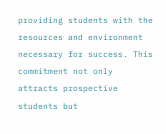providing students with the resources and environment necessary for success. This commitment not only attracts prospective students but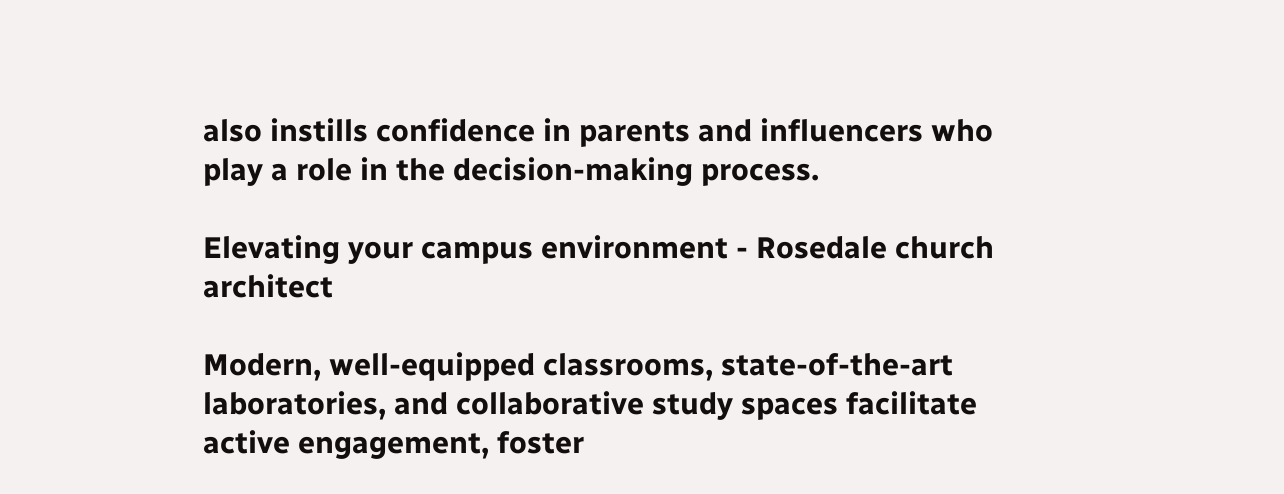also instills confidence in parents and influencers who play a role in the decision-making process.

Elevating your campus environment - Rosedale church architect

Modern, well-equipped classrooms, state-of-the-art laboratories, and collaborative study spaces facilitate active engagement, foster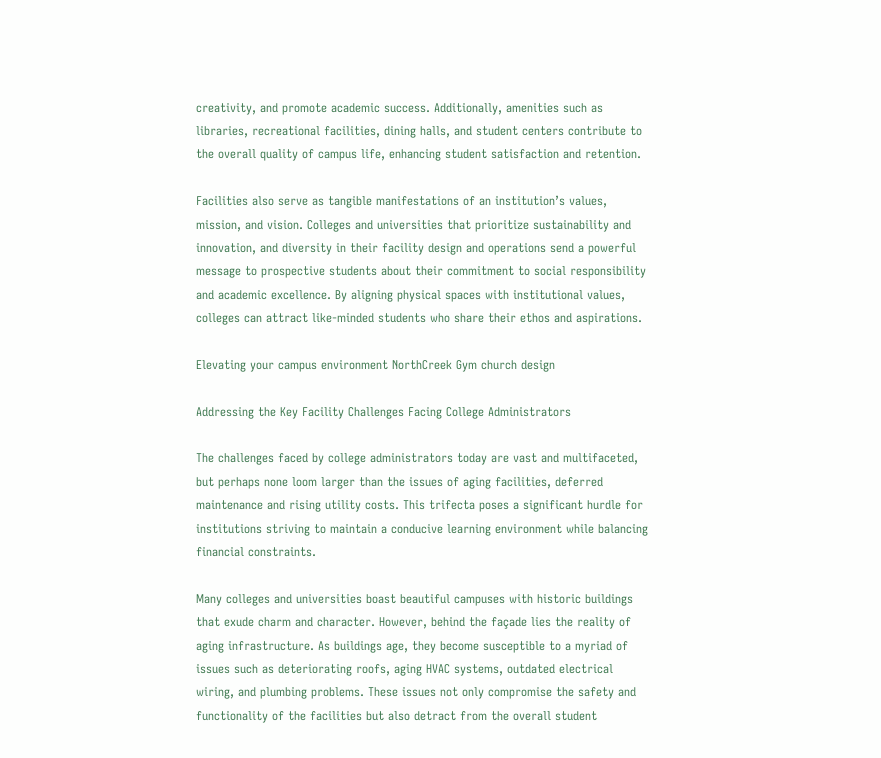creativity, and promote academic success. Additionally, amenities such as libraries, recreational facilities, dining halls, and student centers contribute to the overall quality of campus life, enhancing student satisfaction and retention.

Facilities also serve as tangible manifestations of an institution’s values, mission, and vision. Colleges and universities that prioritize sustainability and innovation, and diversity in their facility design and operations send a powerful message to prospective students about their commitment to social responsibility and academic excellence. By aligning physical spaces with institutional values, colleges can attract like-minded students who share their ethos and aspirations.

Elevating your campus environment NorthCreek Gym church design

Addressing the Key Facility Challenges Facing College Administrators

The challenges faced by college administrators today are vast and multifaceted, but perhaps none loom larger than the issues of aging facilities, deferred maintenance and rising utility costs. This trifecta poses a significant hurdle for institutions striving to maintain a conducive learning environment while balancing financial constraints.

Many colleges and universities boast beautiful campuses with historic buildings that exude charm and character. However, behind the façade lies the reality of aging infrastructure. As buildings age, they become susceptible to a myriad of issues such as deteriorating roofs, aging HVAC systems, outdated electrical wiring, and plumbing problems. These issues not only compromise the safety and functionality of the facilities but also detract from the overall student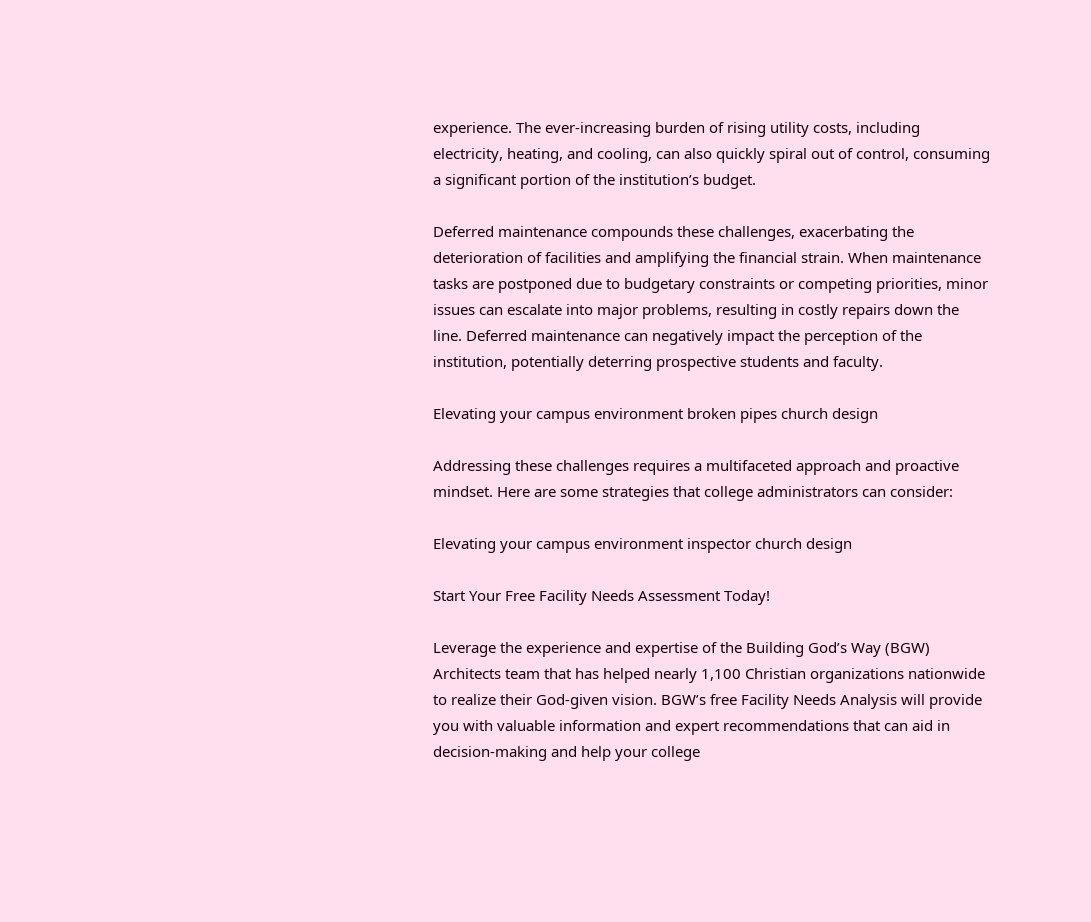experience. The ever-increasing burden of rising utility costs, including electricity, heating, and cooling, can also quickly spiral out of control, consuming a significant portion of the institution’s budget.

Deferred maintenance compounds these challenges, exacerbating the deterioration of facilities and amplifying the financial strain. When maintenance tasks are postponed due to budgetary constraints or competing priorities, minor issues can escalate into major problems, resulting in costly repairs down the line. Deferred maintenance can negatively impact the perception of the institution, potentially deterring prospective students and faculty.

Elevating your campus environment broken pipes church design

Addressing these challenges requires a multifaceted approach and proactive mindset. Here are some strategies that college administrators can consider:

Elevating your campus environment inspector church design

Start Your Free Facility Needs Assessment Today!

Leverage the experience and expertise of the Building God’s Way (BGW) Architects team that has helped nearly 1,100 Christian organizations nationwide to realize their God-given vision. BGW’s free Facility Needs Analysis will provide you with valuable information and expert recommendations that can aid in decision-making and help your college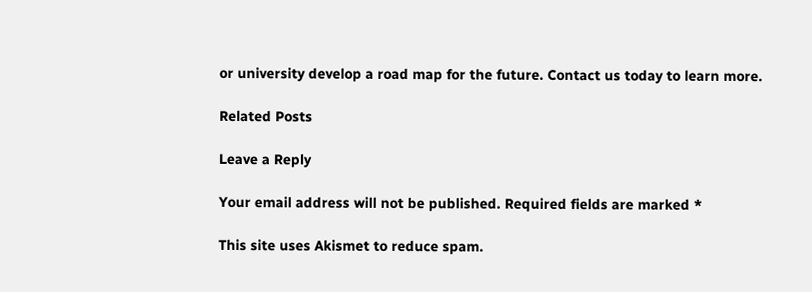or university develop a road map for the future. Contact us today to learn more.

Related Posts

Leave a Reply

Your email address will not be published. Required fields are marked *

This site uses Akismet to reduce spam.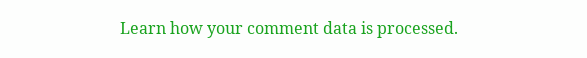Learn how your comment data is processed.